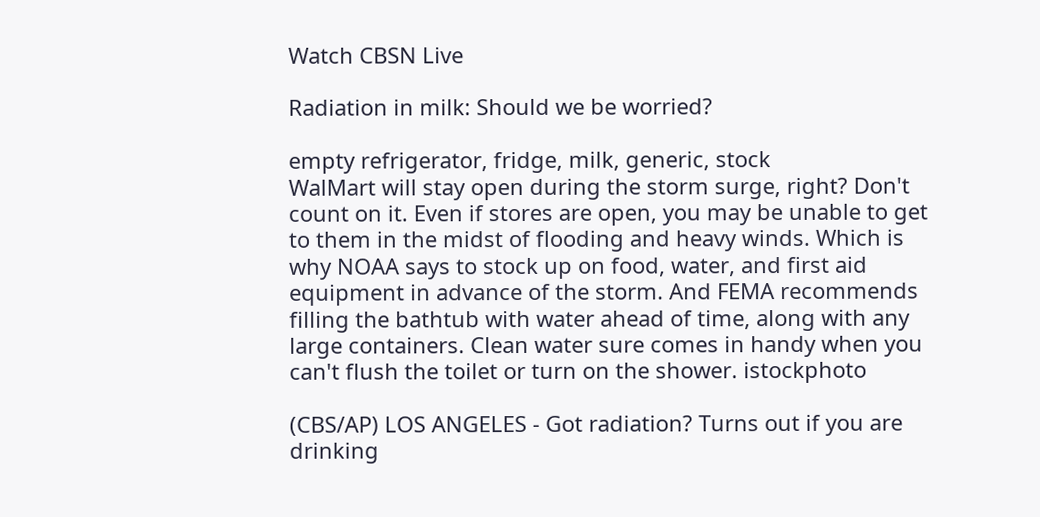Watch CBSN Live

Radiation in milk: Should we be worried?

empty refrigerator, fridge, milk, generic, stock
WalMart will stay open during the storm surge, right? Don't count on it. Even if stores are open, you may be unable to get to them in the midst of flooding and heavy winds. Which is why NOAA says to stock up on food, water, and first aid equipment in advance of the storm. And FEMA recommends filling the bathtub with water ahead of time, along with any large containers. Clean water sure comes in handy when you can't flush the toilet or turn on the shower. istockphoto

(CBS/AP) LOS ANGELES - Got radiation? Turns out if you are drinking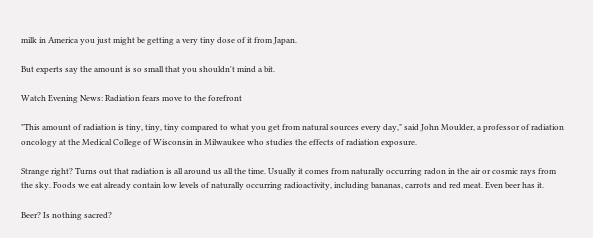milk in America you just might be getting a very tiny dose of it from Japan.

But experts say the amount is so small that you shouldn't mind a bit.

Watch Evening News: Radiation fears move to the forefront

"This amount of radiation is tiny, tiny, tiny compared to what you get from natural sources every day," said John Moulder, a professor of radiation oncology at the Medical College of Wisconsin in Milwaukee who studies the effects of radiation exposure.

Strange right? Turns out that radiation is all around us all the time. Usually it comes from naturally occurring radon in the air or cosmic rays from the sky. Foods we eat already contain low levels of naturally occurring radioactivity, including bananas, carrots and red meat. Even beer has it.

Beer? Is nothing sacred?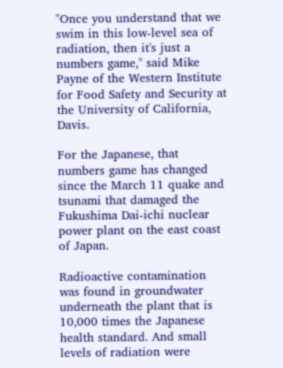"Once you understand that we swim in this low-level sea of radiation, then it's just a numbers game," said Mike Payne of the Western Institute for Food Safety and Security at the University of California, Davis.

For the Japanese, that numbers game has changed since the March 11 quake and tsunami that damaged the Fukushima Dai-ichi nuclear power plant on the east coast of Japan.

Radioactive contamination was found in groundwater underneath the plant that is 10,000 times the Japanese health standard. And small levels of radiation were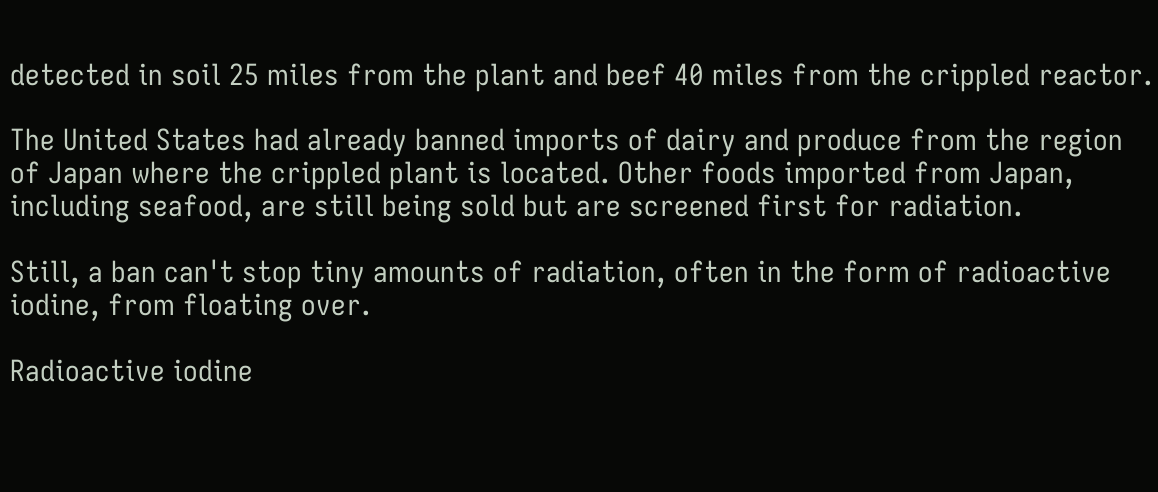detected in soil 25 miles from the plant and beef 40 miles from the crippled reactor.

The United States had already banned imports of dairy and produce from the region of Japan where the crippled plant is located. Other foods imported from Japan, including seafood, are still being sold but are screened first for radiation.

Still, a ban can't stop tiny amounts of radiation, often in the form of radioactive iodine, from floating over.

Radioactive iodine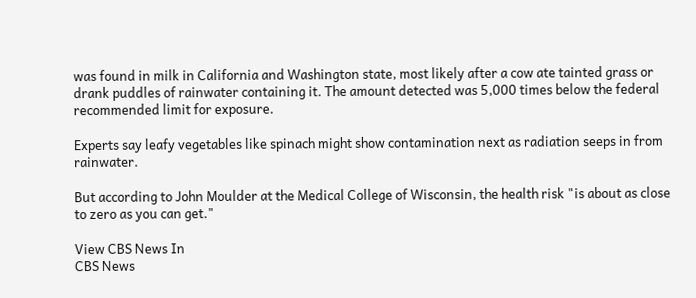was found in milk in California and Washington state, most likely after a cow ate tainted grass or drank puddles of rainwater containing it. The amount detected was 5,000 times below the federal recommended limit for exposure.

Experts say leafy vegetables like spinach might show contamination next as radiation seeps in from rainwater.

But according to John Moulder at the Medical College of Wisconsin, the health risk "is about as close to zero as you can get."

View CBS News In
CBS News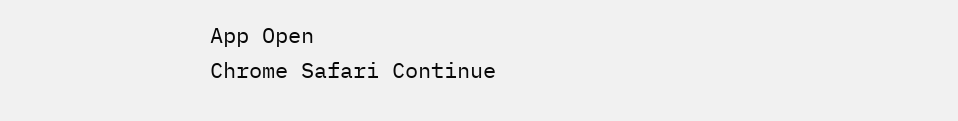App Open
Chrome Safari Continue